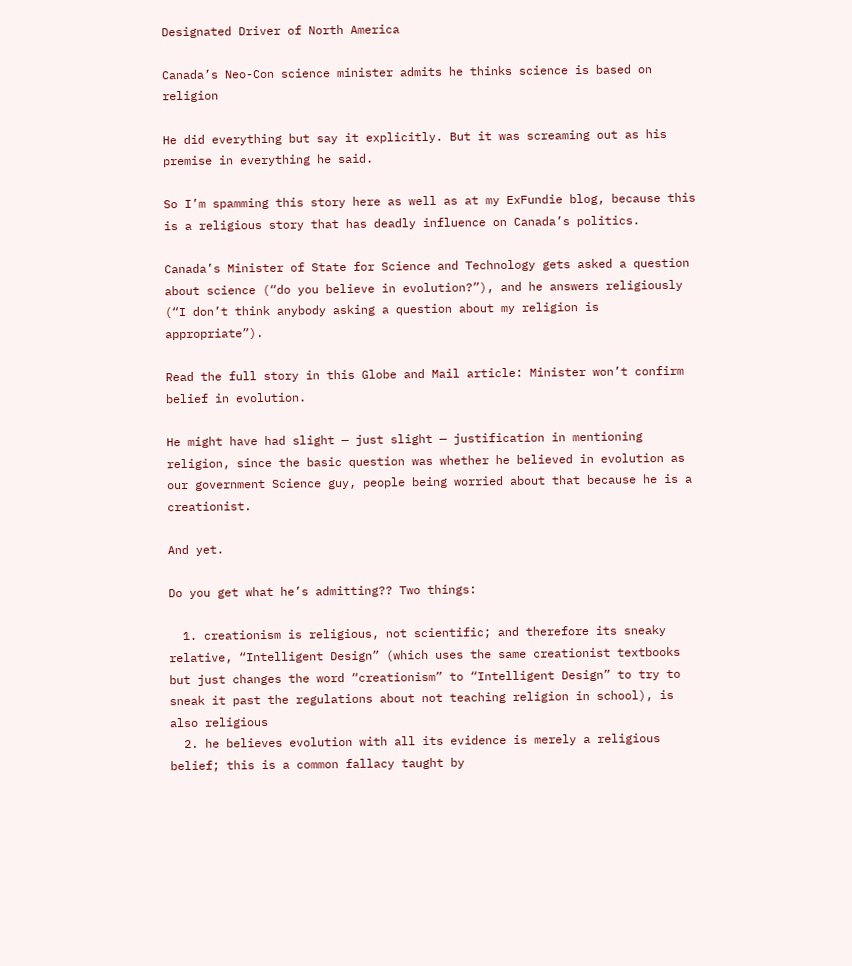Designated Driver of North America

Canada’s Neo-Con science minister admits he thinks science is based on religion

He did everything but say it explicitly. But it was screaming out as his premise in everything he said.

So I’m spamming this story here as well as at my ExFundie blog, because this is a religious story that has deadly influence on Canada’s politics.

Canada’s Minister of State for Science and Technology gets asked a question about science (“do you believe in evolution?”), and he answers religiously (“I don’t think anybody asking a question about my religion is appropriate”).

Read the full story in this Globe and Mail article: Minister won’t confirm belief in evolution.

He might have had slight — just slight — justification in mentioning religion, since the basic question was whether he believed in evolution as our government Science guy, people being worried about that because he is a creationist.

And yet.

Do you get what he’s admitting?? Two things:

  1. creationism is religious, not scientific; and therefore its sneaky relative, “Intelligent Design” (which uses the same creationist textbooks but just changes the word “creationism” to “Intelligent Design” to try to sneak it past the regulations about not teaching religion in school), is also religious
  2. he believes evolution with all its evidence is merely a religious belief; this is a common fallacy taught by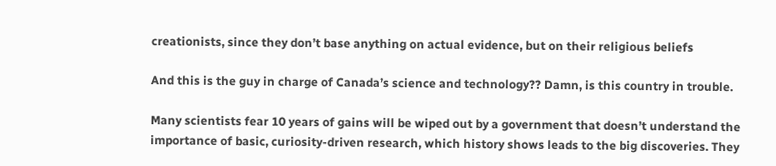creationists, since they don’t base anything on actual evidence, but on their religious beliefs

And this is the guy in charge of Canada’s science and technology?? Damn, is this country in trouble.

Many scientists fear 10 years of gains will be wiped out by a government that doesn’t understand the importance of basic, curiosity-driven research, which history shows leads to the big discoveries. They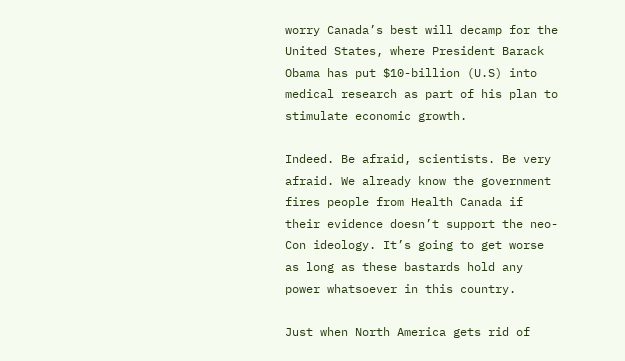worry Canada’s best will decamp for the United States, where President Barack Obama has put $10-billion (U.S) into medical research as part of his plan to stimulate economic growth.

Indeed. Be afraid, scientists. Be very afraid. We already know the government fires people from Health Canada if their evidence doesn’t support the neo-Con ideology. It’s going to get worse as long as these bastards hold any power whatsoever in this country.

Just when North America gets rid of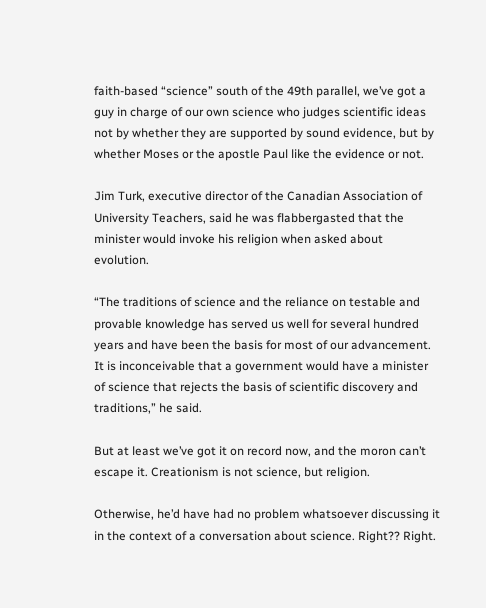faith-based “science” south of the 49th parallel, we’ve got a guy in charge of our own science who judges scientific ideas not by whether they are supported by sound evidence, but by whether Moses or the apostle Paul like the evidence or not.

Jim Turk, executive director of the Canadian Association of University Teachers, said he was flabbergasted that the minister would invoke his religion when asked about evolution.

“The traditions of science and the reliance on testable and provable knowledge has served us well for several hundred years and have been the basis for most of our advancement. It is inconceivable that a government would have a minister of science that rejects the basis of scientific discovery and traditions,” he said.

But at least we’ve got it on record now, and the moron can’t escape it. Creationism is not science, but religion.

Otherwise, he’d have had no problem whatsoever discussing it in the context of a conversation about science. Right?? Right.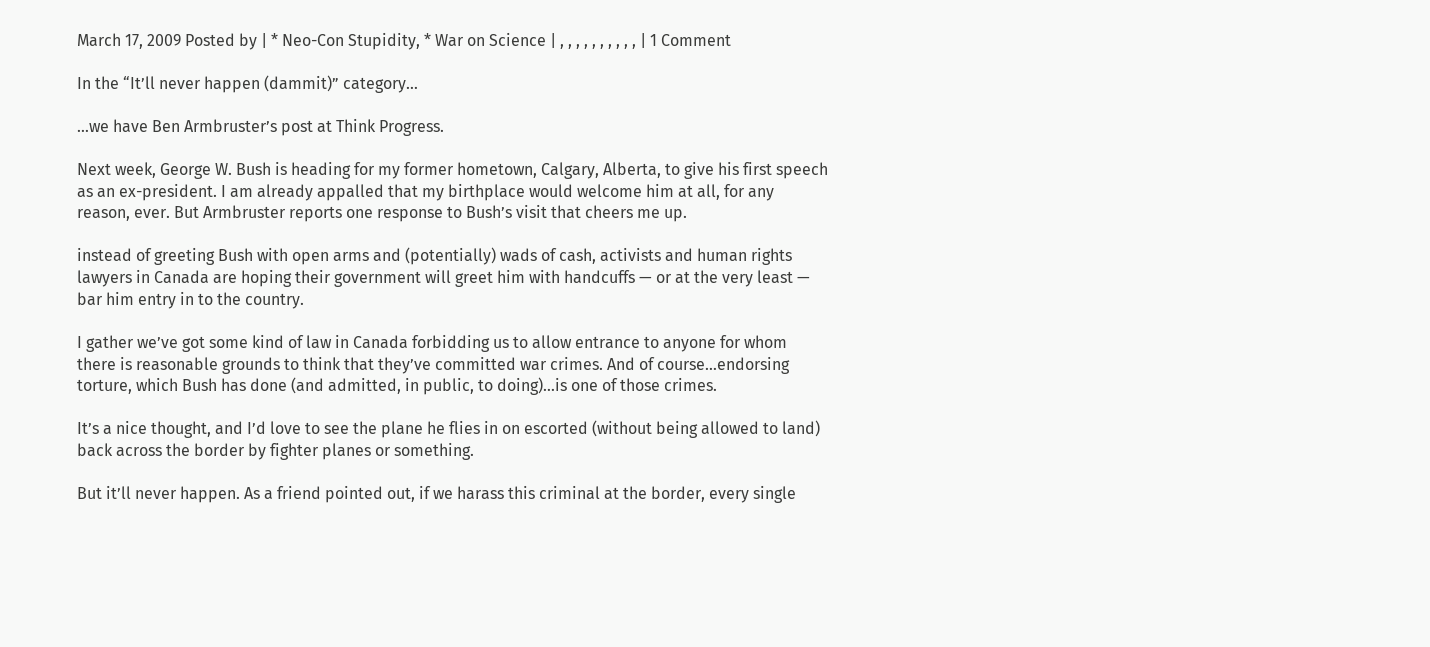March 17, 2009 Posted by | * Neo-Con Stupidity, * War on Science | , , , , , , , , , , | 1 Comment

In the “It’ll never happen (dammit)” category…

…we have Ben Armbruster’s post at Think Progress.

Next week, George W. Bush is heading for my former hometown, Calgary, Alberta, to give his first speech as an ex-president. I am already appalled that my birthplace would welcome him at all, for any reason, ever. But Armbruster reports one response to Bush’s visit that cheers me up.

instead of greeting Bush with open arms and (potentially) wads of cash, activists and human rights lawyers in Canada are hoping their government will greet him with handcuffs — or at the very least — bar him entry in to the country.

I gather we’ve got some kind of law in Canada forbidding us to allow entrance to anyone for whom there is reasonable grounds to think that they’ve committed war crimes. And of course…endorsing torture, which Bush has done (and admitted, in public, to doing)…is one of those crimes.

It’s a nice thought, and I’d love to see the plane he flies in on escorted (without being allowed to land) back across the border by fighter planes or something.

But it’ll never happen. As a friend pointed out, if we harass this criminal at the border, every single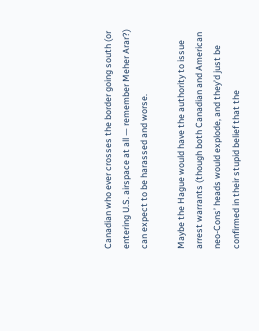Canadian who ever crosses the border going south (or entering U.S. airspace at all — remember Meher Arar?) can expect to be harassed and worse.

Maybe the Hague would have the authority to issue arrest warrants (though both Canadian and American neo-Cons’ heads would explode, and they’d just be confirmed in their stupid belief that the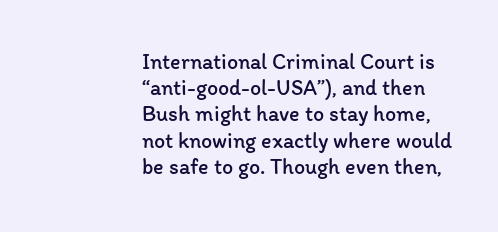International Criminal Court is “anti-good-ol-USA”), and then Bush might have to stay home, not knowing exactly where would be safe to go. Though even then,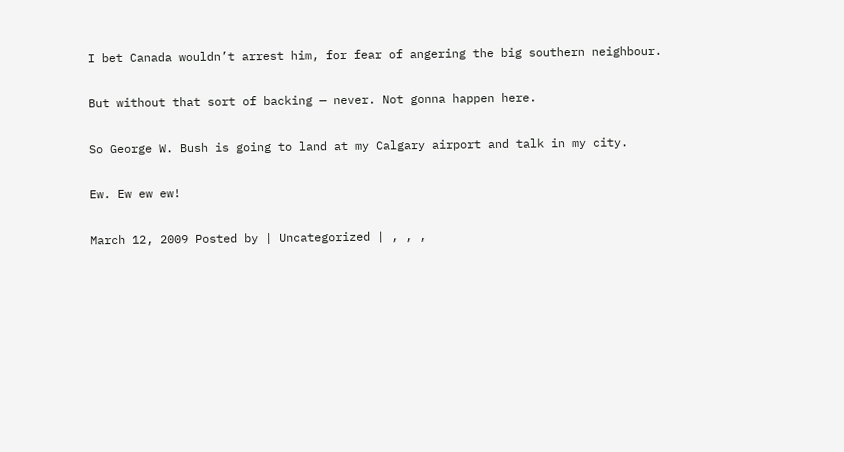I bet Canada wouldn’t arrest him, for fear of angering the big southern neighbour.

But without that sort of backing — never. Not gonna happen here.

So George W. Bush is going to land at my Calgary airport and talk in my city.

Ew. Ew ew ew!

March 12, 2009 Posted by | Uncategorized | , , ,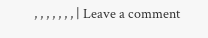, , , , , , , | Leave a comment